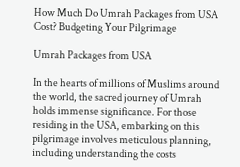How Much Do Umrah Packages from USA Cost? Budgeting Your Pilgrimage

Umrah Packages from USA

In the hearts of millions of Muslims around the world, the sacred journey of Umrah holds immense significance. For those residing in the USA, embarking on this pilgrimage involves meticulous planning, including understanding the costs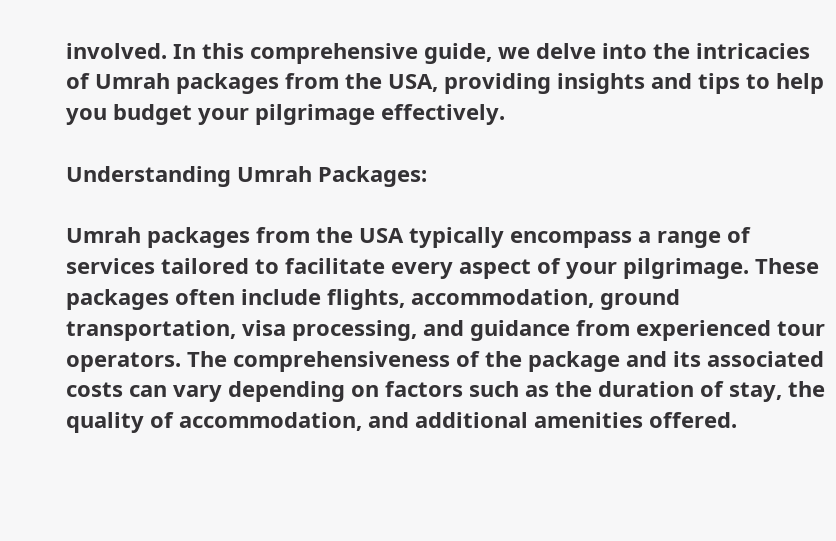involved. In this comprehensive guide, we delve into the intricacies of Umrah packages from the USA, providing insights and tips to help you budget your pilgrimage effectively.

Understanding Umrah Packages:

Umrah packages from the USA typically encompass a range of services tailored to facilitate every aspect of your pilgrimage. These packages often include flights, accommodation, ground transportation, visa processing, and guidance from experienced tour operators. The comprehensiveness of the package and its associated costs can vary depending on factors such as the duration of stay, the quality of accommodation, and additional amenities offered.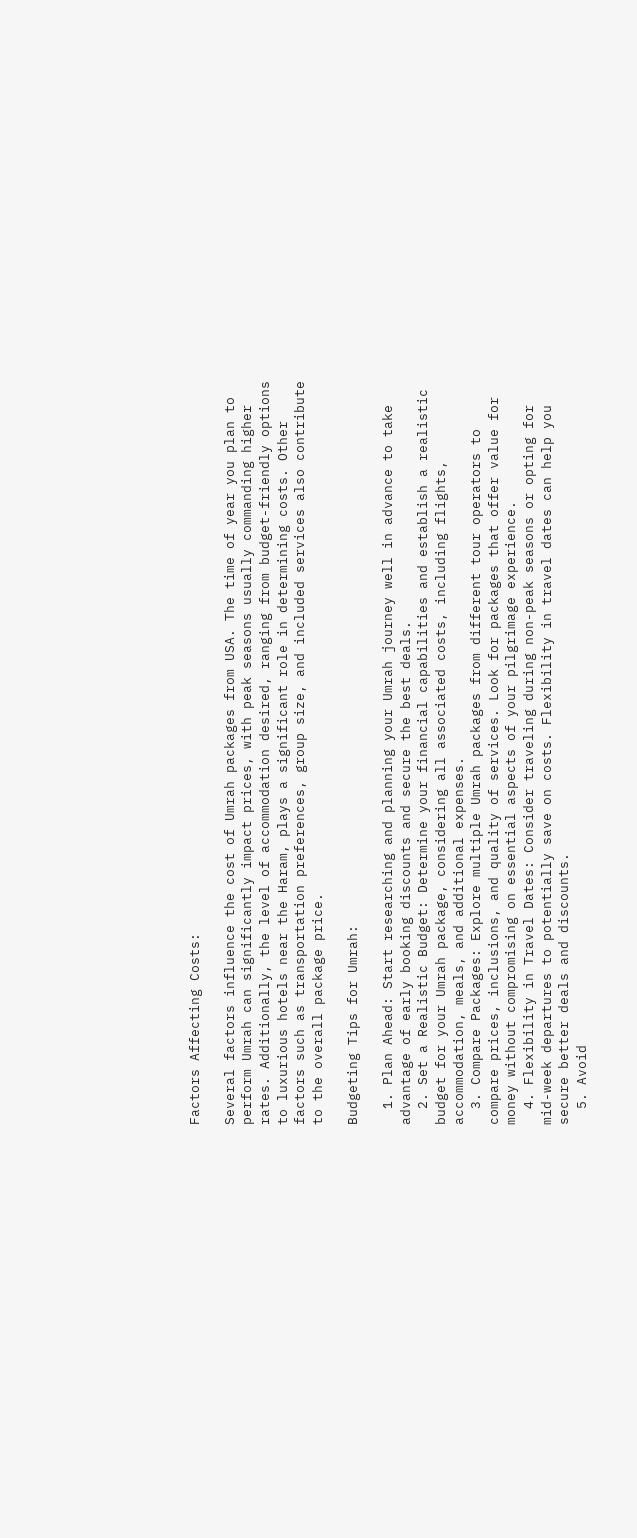Factors Affecting Costs:

Several factors influence the cost of Umrah packages from USA. The time of year you plan to perform Umrah can significantly impact prices, with peak seasons usually commanding higher rates. Additionally, the level of accommodation desired, ranging from budget-friendly options to luxurious hotels near the Haram, plays a significant role in determining costs. Other factors such as transportation preferences, group size, and included services also contribute to the overall package price.

Budgeting Tips for Umrah:

  1. Plan Ahead: Start researching and planning your Umrah journey well in advance to take advantage of early booking discounts and secure the best deals.
  2. Set a Realistic Budget: Determine your financial capabilities and establish a realistic budget for your Umrah package, considering all associated costs, including flights, accommodation, meals, and additional expenses.
  3. Compare Packages: Explore multiple Umrah packages from different tour operators to compare prices, inclusions, and quality of services. Look for packages that offer value for money without compromising on essential aspects of your pilgrimage experience.
  4. Flexibility in Travel Dates: Consider traveling during non-peak seasons or opting for mid-week departures to potentially save on costs. Flexibility in travel dates can help you secure better deals and discounts.
  5. Avoid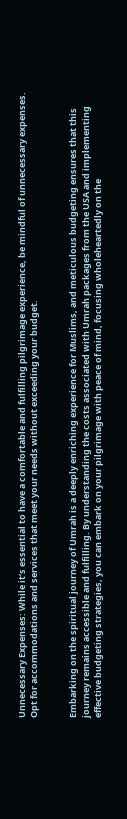Unnecessary Expenses: While it’s essential to have a comfortable and fulfilling pilgrimage experience, be mindful of unnecessary expenses. Opt for accommodations and services that meet your needs without exceeding your budget.


Embarking on the spiritual journey of Umrah is a deeply enriching experience for Muslims, and meticulous budgeting ensures that this journey remains accessible and fulfilling. By understanding the costs associated with Umrah packages from the USA and implementing effective budgeting strategies, you can embark on your pilgrimage with peace of mind, focusing wholeheartedly on the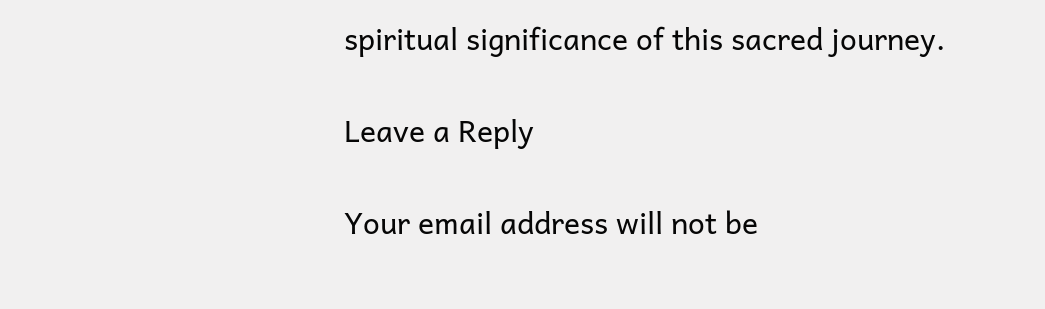spiritual significance of this sacred journey.

Leave a Reply

Your email address will not be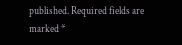published. Required fields are marked *